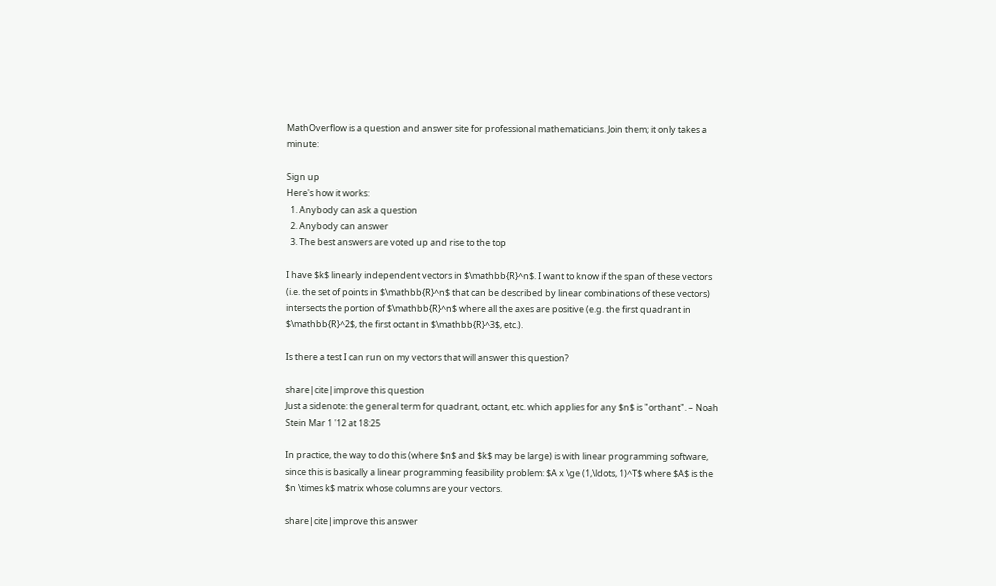MathOverflow is a question and answer site for professional mathematicians. Join them; it only takes a minute:

Sign up
Here's how it works:
  1. Anybody can ask a question
  2. Anybody can answer
  3. The best answers are voted up and rise to the top

I have $k$ linearly independent vectors in $\mathbb{R}^n$. I want to know if the span of these vectors (i.e. the set of points in $\mathbb{R}^n$ that can be described by linear combinations of these vectors) intersects the portion of $\mathbb{R}^n$ where all the axes are positive (e.g. the first quadrant in $\mathbb{R}^2$, the first octant in $\mathbb{R}^3$, etc.).

Is there a test I can run on my vectors that will answer this question?

share|cite|improve this question
Just a sidenote: the general term for quadrant, octant, etc. which applies for any $n$ is "orthant". – Noah Stein Mar 1 '12 at 18:25

In practice, the way to do this (where $n$ and $k$ may be large) is with linear programming software, since this is basically a linear programming feasibility problem: $A x \ge (1,\ldots, 1)^T$ where $A$ is the $n \times k$ matrix whose columns are your vectors.

share|cite|improve this answer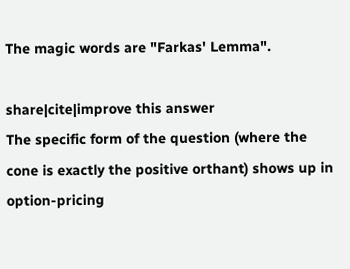The magic words are "Farkas' Lemma".

share|cite|improve this answer
The specific form of the question (where the cone is exactly the positive orthant) shows up in option-pricing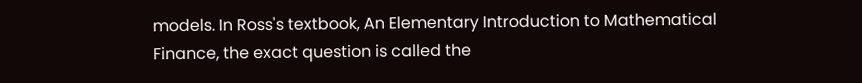models. In Ross's textbook, An Elementary Introduction to Mathematical Finance, the exact question is called the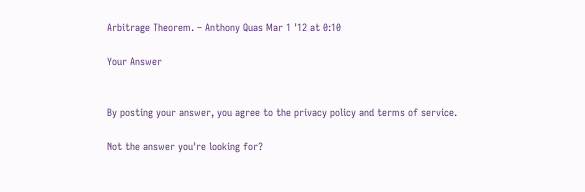Arbitrage Theorem. – Anthony Quas Mar 1 '12 at 0:10

Your Answer


By posting your answer, you agree to the privacy policy and terms of service.

Not the answer you're looking for?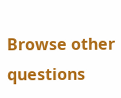Browse other questions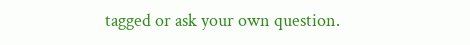tagged or ask your own question.